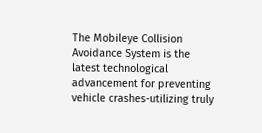The Mobileye Collision Avoidance System is the latest technological advancement for preventing vehicle crashes-utilizing truly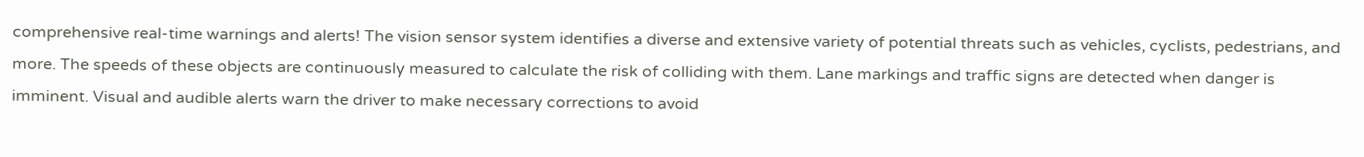comprehensive real-time warnings and alerts! The vision sensor system identifies a diverse and extensive variety of potential threats such as vehicles, cyclists, pedestrians, and more. The speeds of these objects are continuously measured to calculate the risk of colliding with them. Lane markings and traffic signs are detected when danger is imminent. Visual and audible alerts warn the driver to make necessary corrections to avoid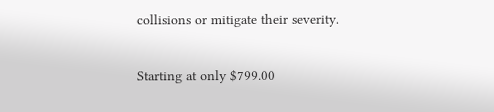collisions or mitigate their severity.

Starting at only $799.00